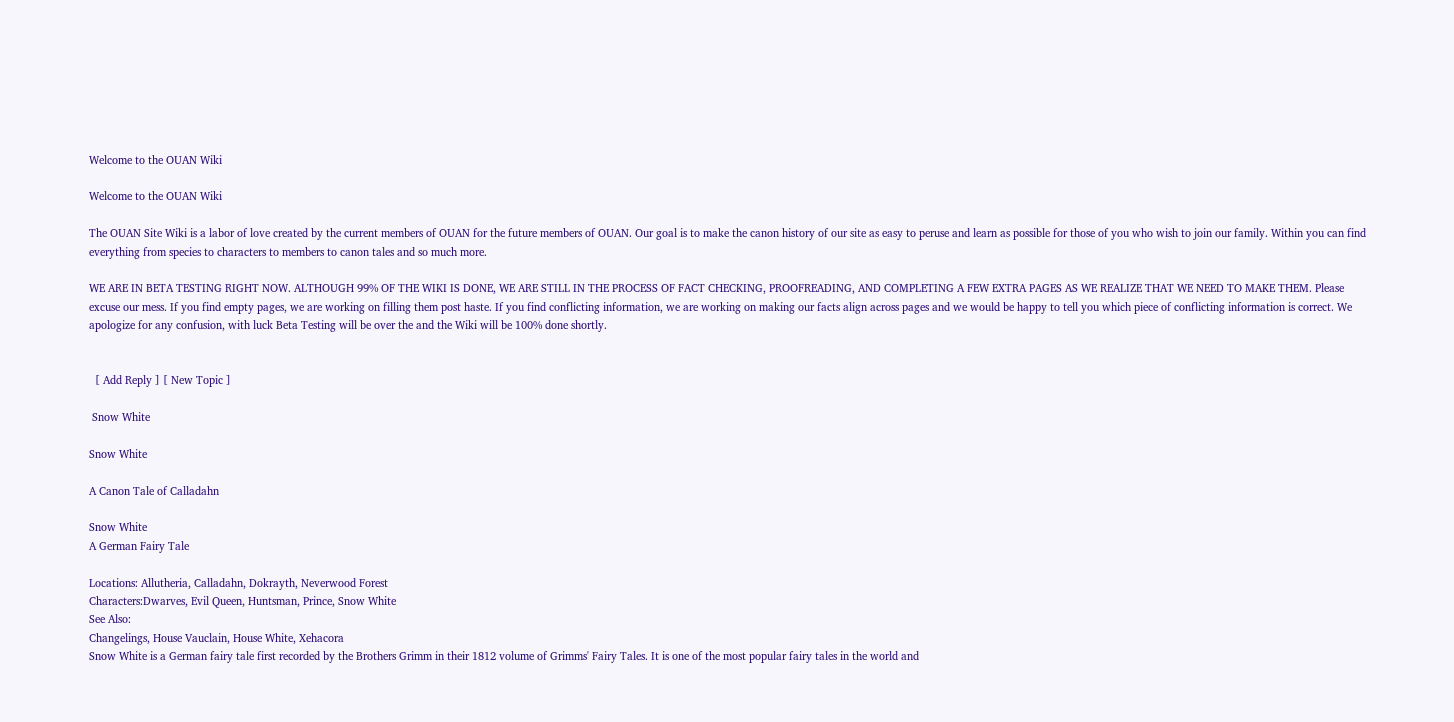Welcome to the OUAN Wiki

Welcome to the OUAN Wiki

The OUAN Site Wiki is a labor of love created by the current members of OUAN for the future members of OUAN. Our goal is to make the canon history of our site as easy to peruse and learn as possible for those of you who wish to join our family. Within you can find everything from species to characters to members to canon tales and so much more.

WE ARE IN BETA TESTING RIGHT NOW. ALTHOUGH 99% OF THE WIKI IS DONE, WE ARE STILL IN THE PROCESS OF FACT CHECKING, PROOFREADING, AND COMPLETING A FEW EXTRA PAGES AS WE REALIZE THAT WE NEED TO MAKE THEM. Please excuse our mess. If you find empty pages, we are working on filling them post haste. If you find conflicting information, we are working on making our facts align across pages and we would be happy to tell you which piece of conflicting information is correct. We apologize for any confusion, with luck Beta Testing will be over the and the Wiki will be 100% done shortly.


  [ Add Reply ] [ New Topic ]

 Snow White

Snow White

A Canon Tale of Calladahn

Snow White
A German Fairy Tale

Locations: Allutheria, Calladahn, Dokrayth, Neverwood Forest
Characters:Dwarves, Evil Queen, Huntsman, Prince, Snow White
See Also:
Changelings, House Vauclain, House White, Xehacora
Snow White is a German fairy tale first recorded by the Brothers Grimm in their 1812 volume of Grimms' Fairy Tales. It is one of the most popular fairy tales in the world and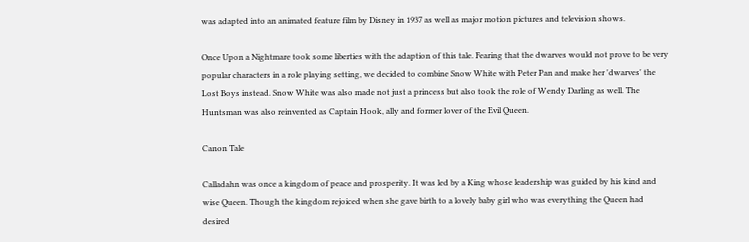was adapted into an animated feature film by Disney in 1937 as well as major motion pictures and television shows.

Once Upon a Nightmare took some liberties with the adaption of this tale. Fearing that the dwarves would not prove to be very popular characters in a role playing setting, we decided to combine Snow White with Peter Pan and make her 'dwarves' the Lost Boys instead. Snow White was also made not just a princess but also took the role of Wendy Darling as well. The Huntsman was also reinvented as Captain Hook, ally and former lover of the Evil Queen.

Canon Tale

Calladahn was once a kingdom of peace and prosperity. It was led by a King whose leadership was guided by his kind and wise Queen. Though the kingdom rejoiced when she gave birth to a lovely baby girl who was everything the Queen had desired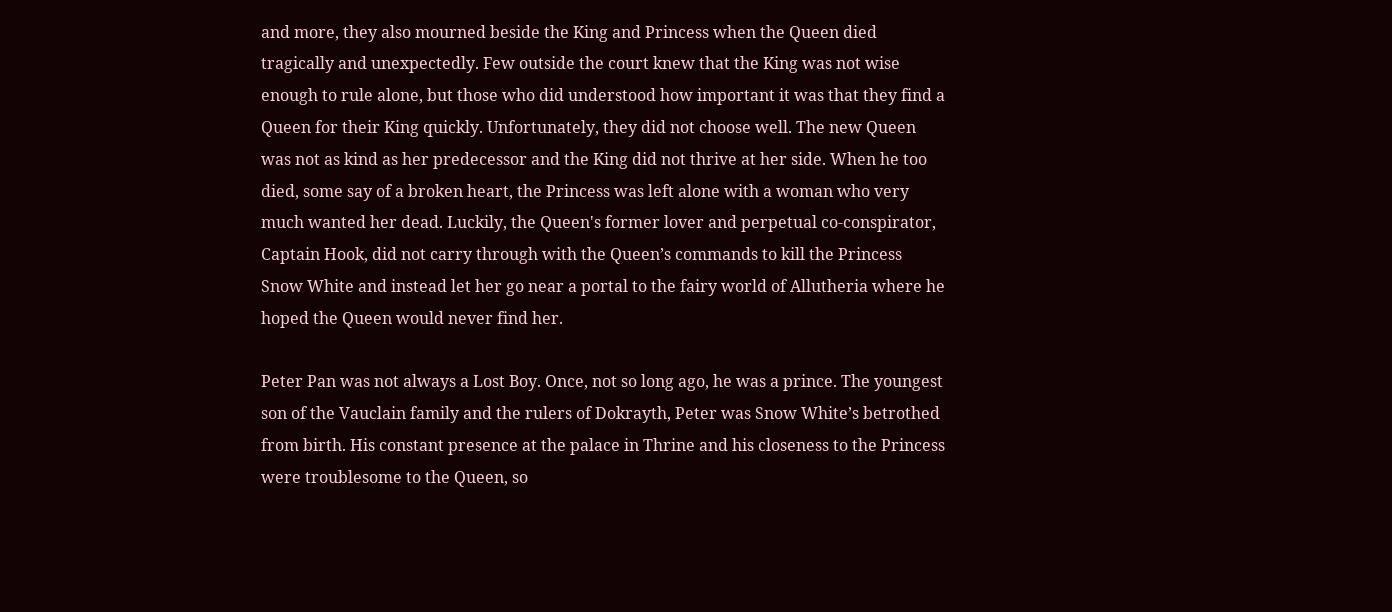and more, they also mourned beside the King and Princess when the Queen died tragically and unexpectedly. Few outside the court knew that the King was not wise enough to rule alone, but those who did understood how important it was that they find a Queen for their King quickly. Unfortunately, they did not choose well. The new Queen was not as kind as her predecessor and the King did not thrive at her side. When he too died, some say of a broken heart, the Princess was left alone with a woman who very much wanted her dead. Luckily, the Queen's former lover and perpetual co-conspirator, Captain Hook, did not carry through with the Queen’s commands to kill the Princess Snow White and instead let her go near a portal to the fairy world of Allutheria where he hoped the Queen would never find her.

Peter Pan was not always a Lost Boy. Once, not so long ago, he was a prince. The youngest son of the Vauclain family and the rulers of Dokrayth, Peter was Snow White’s betrothed from birth. His constant presence at the palace in Thrine and his closeness to the Princess were troublesome to the Queen, so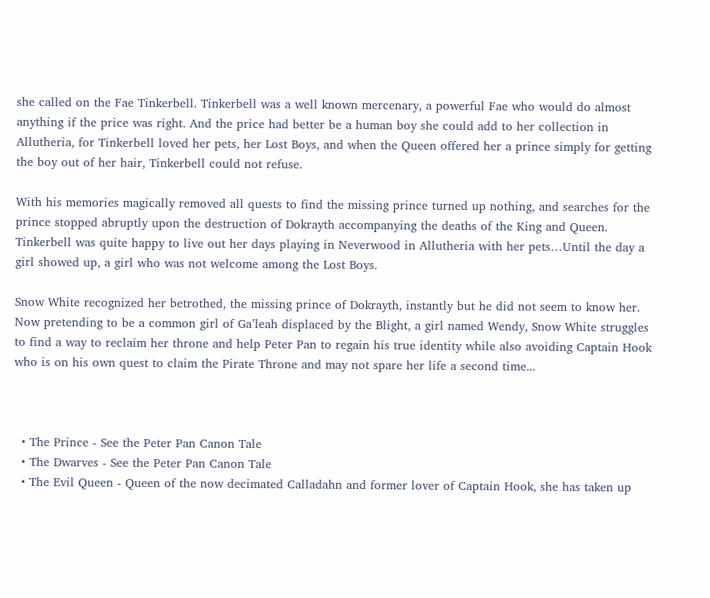she called on the Fae Tinkerbell. Tinkerbell was a well known mercenary, a powerful Fae who would do almost anything if the price was right. And the price had better be a human boy she could add to her collection in Allutheria, for Tinkerbell loved her pets, her Lost Boys, and when the Queen offered her a prince simply for getting the boy out of her hair, Tinkerbell could not refuse.

With his memories magically removed all quests to find the missing prince turned up nothing, and searches for the prince stopped abruptly upon the destruction of Dokrayth accompanying the deaths of the King and Queen. Tinkerbell was quite happy to live out her days playing in Neverwood in Allutheria with her pets…Until the day a girl showed up, a girl who was not welcome among the Lost Boys.

Snow White recognized her betrothed, the missing prince of Dokrayth, instantly but he did not seem to know her. Now pretending to be a common girl of Ga’leah displaced by the Blight, a girl named Wendy, Snow White struggles to find a way to reclaim her throne and help Peter Pan to regain his true identity while also avoiding Captain Hook who is on his own quest to claim the Pirate Throne and may not spare her life a second time...



  • The Prince - See the Peter Pan Canon Tale
  • The Dwarves - See the Peter Pan Canon Tale
  • The Evil Queen - Queen of the now decimated Calladahn and former lover of Captain Hook, she has taken up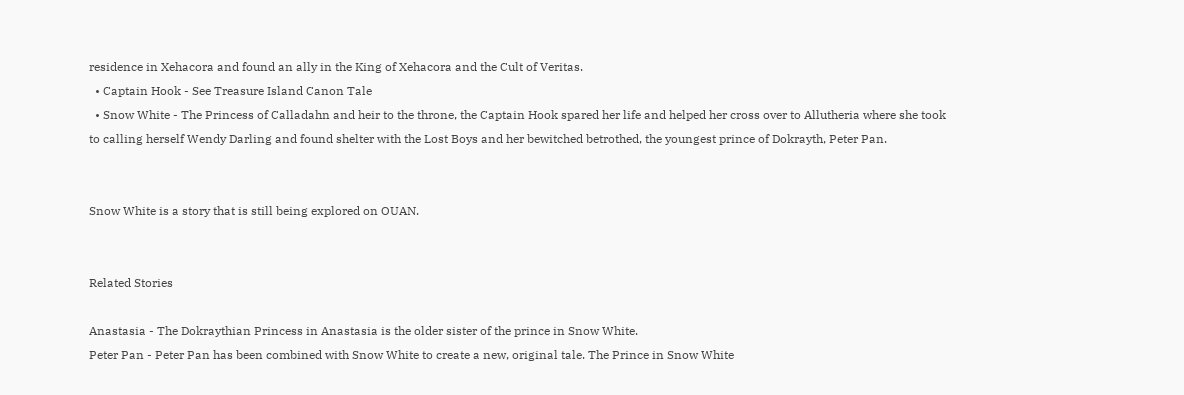residence in Xehacora and found an ally in the King of Xehacora and the Cult of Veritas.
  • Captain Hook - See Treasure Island Canon Tale
  • Snow White - The Princess of Calladahn and heir to the throne, the Captain Hook spared her life and helped her cross over to Allutheria where she took to calling herself Wendy Darling and found shelter with the Lost Boys and her bewitched betrothed, the youngest prince of Dokrayth, Peter Pan.


Snow White is a story that is still being explored on OUAN.


Related Stories

Anastasia - The Dokraythian Princess in Anastasia is the older sister of the prince in Snow White.
Peter Pan - Peter Pan has been combined with Snow White to create a new, original tale. The Prince in Snow White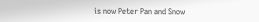is now Peter Pan and Snow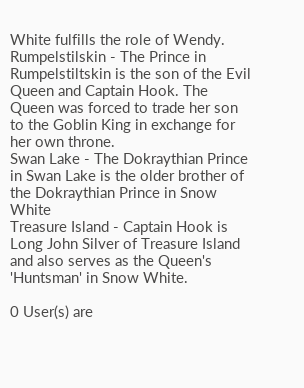White fulfills the role of Wendy.
Rumpelstilskin - The Prince in Rumpelstiltskin is the son of the Evil Queen and Captain Hook. The Queen was forced to trade her son to the Goblin King in exchange for her own throne.
Swan Lake - The Dokraythian Prince in Swan Lake is the older brother of the Dokraythian Prince in Snow White
Treasure Island - Captain Hook is Long John Silver of Treasure Island and also serves as the Queen's 'Huntsman' in Snow White.

0 User(s) are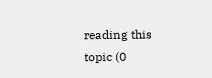reading this topic (0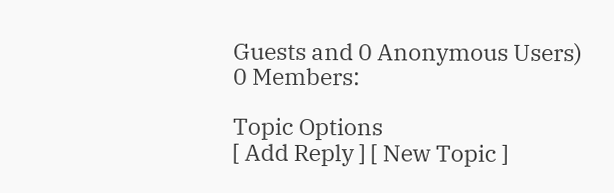Guests and 0 Anonymous Users)
0 Members:

Topic Options
[ Add Reply ] [ New Topic ]